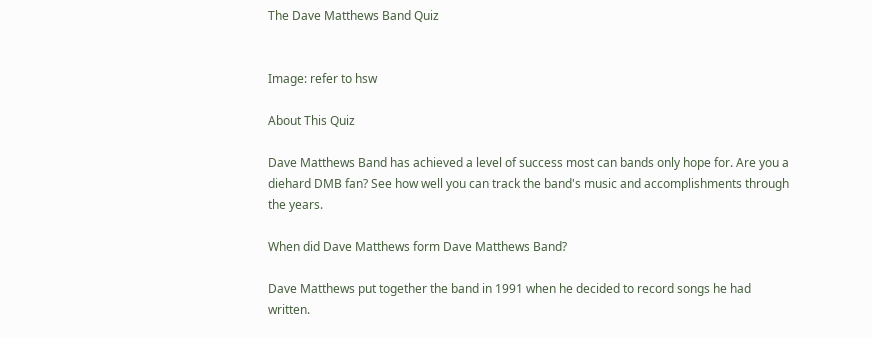The Dave Matthews Band Quiz


Image: refer to hsw

About This Quiz

Dave Matthews Band has achieved a level of success most can bands only hope for. Are you a diehard DMB fan? See how well you can track the band's music and accomplishments through the years.

When did Dave Matthews form Dave Matthews Band?

Dave Matthews put together the band in 1991 when he decided to record songs he had written.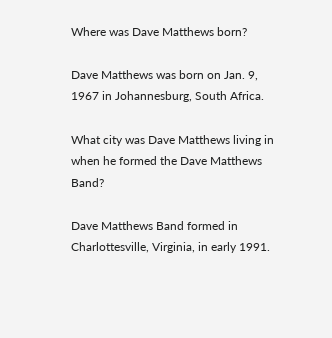Where was Dave Matthews born?

Dave Matthews was born on Jan. 9, 1967 in Johannesburg, South Africa.

What city was Dave Matthews living in when he formed the Dave Matthews Band?

Dave Matthews Band formed in Charlottesville, Virginia, in early 1991.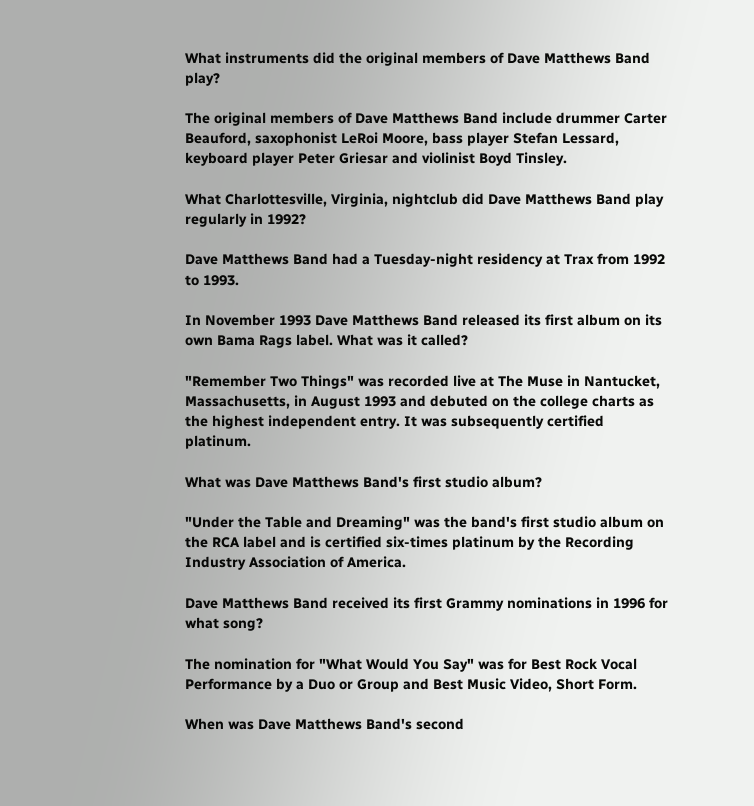What instruments did the original members of Dave Matthews Band play?

The original members of Dave Matthews Band include drummer Carter Beauford, saxophonist LeRoi Moore, bass player Stefan Lessard, keyboard player Peter Griesar and violinist Boyd Tinsley.

What Charlottesville, Virginia, nightclub did Dave Matthews Band play regularly in 1992?

Dave Matthews Band had a Tuesday-night residency at Trax from 1992 to 1993.

In November 1993 Dave Matthews Band released its first album on its own Bama Rags label. What was it called?

"Remember Two Things" was recorded live at The Muse in Nantucket, Massachusetts, in August 1993 and debuted on the college charts as the highest independent entry. It was subsequently certified platinum.

What was Dave Matthews Band's first studio album?

"Under the Table and Dreaming" was the band's first studio album on the RCA label and is certified six-times platinum by the Recording Industry Association of America.

Dave Matthews Band received its first Grammy nominations in 1996 for what song?

The nomination for "What Would You Say" was for Best Rock Vocal Performance by a Duo or Group and Best Music Video, Short Form.

When was Dave Matthews Band's second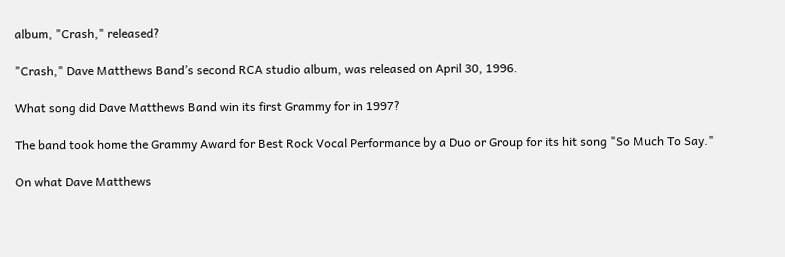album, "Crash," released?

"Crash," Dave Matthews Band’s second RCA studio album, was released on April 30, 1996.

What song did Dave Matthews Band win its first Grammy for in 1997?

The band took home the Grammy Award for Best Rock Vocal Performance by a Duo or Group for its hit song "So Much To Say."

On what Dave Matthews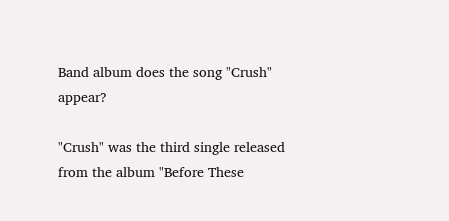Band album does the song "Crush" appear?

"Crush" was the third single released from the album "Before These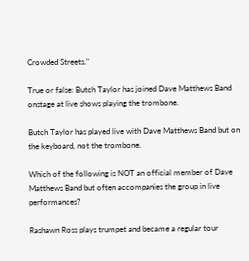Crowded Streets."

True or false: Butch Taylor has joined Dave Matthews Band onstage at live shows playing the trombone.

Butch Taylor has played live with Dave Matthews Band but on the keyboard, not the trombone.

Which of the following is NOT an official member of Dave Matthews Band but often accompanies the group in live performances?

Rashawn Ross plays trumpet and became a regular tour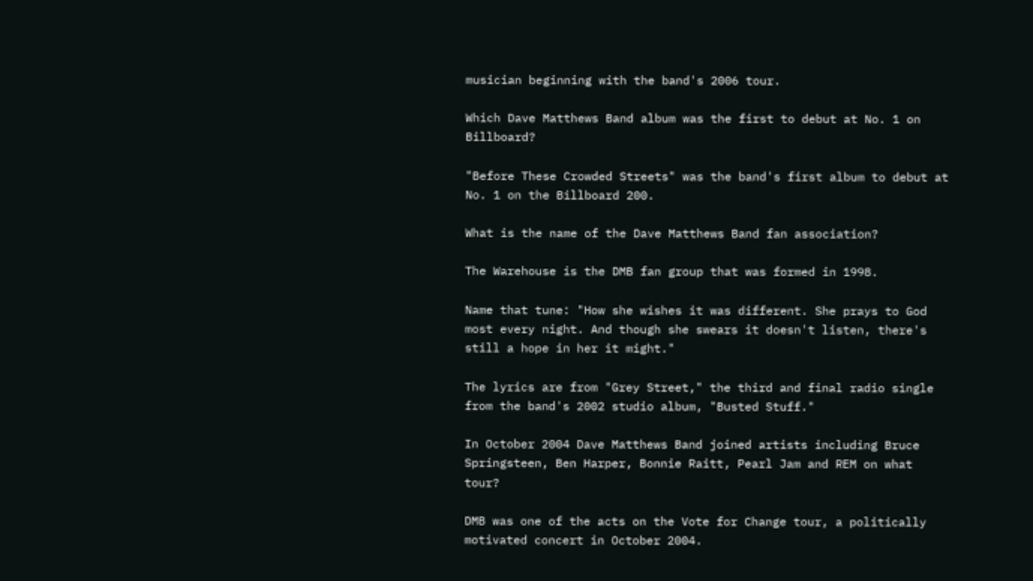musician beginning with the band's 2006 tour.

Which Dave Matthews Band album was the first to debut at No. 1 on Billboard?

"Before These Crowded Streets" was the band's first album to debut at No. 1 on the Billboard 200.

What is the name of the Dave Matthews Band fan association?

The Warehouse is the DMB fan group that was formed in 1998.

Name that tune: "How she wishes it was different. She prays to God most every night. And though she swears it doesn't listen, there's still a hope in her it might."

The lyrics are from "Grey Street," the third and final radio single from the band's 2002 studio album, "Busted Stuff."

In October 2004 Dave Matthews Band joined artists including Bruce Springsteen, Ben Harper, Bonnie Raitt, Pearl Jam and REM on what tour?

DMB was one of the acts on the Vote for Change tour, a politically motivated concert in October 2004.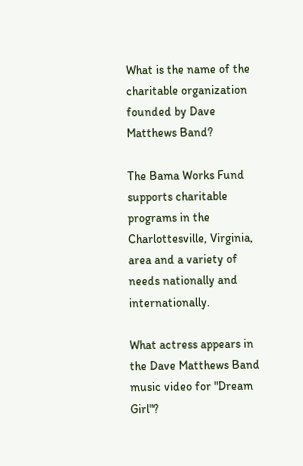What is the name of the charitable organization founded by Dave Matthews Band?

The Bama Works Fund supports charitable programs in the Charlottesville, Virginia, area and a variety of needs nationally and internationally.

What actress appears in the Dave Matthews Band music video for "Dream Girl"?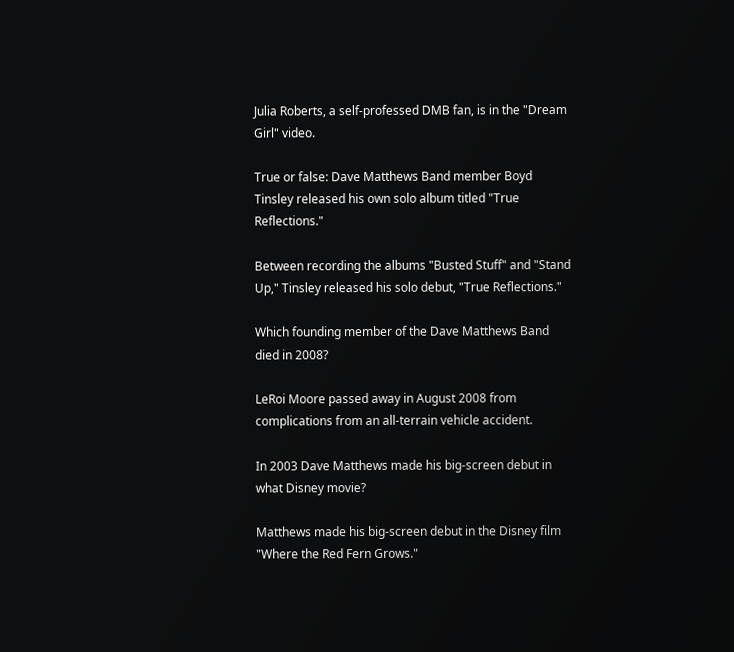Julia Roberts, a self-professed DMB fan, is in the "Dream Girl" video.

True or false: Dave Matthews Band member Boyd Tinsley released his own solo album titled "True Reflections."

Between recording the albums "Busted Stuff" and "Stand Up," Tinsley released his solo debut, "True Reflections."

Which founding member of the Dave Matthews Band died in 2008?

LeRoi Moore passed away in August 2008 from complications from an all-terrain vehicle accident.

In 2003 Dave Matthews made his big-screen debut in what Disney movie?

Matthews made his big-screen debut in the Disney film "Where the Red Fern Grows."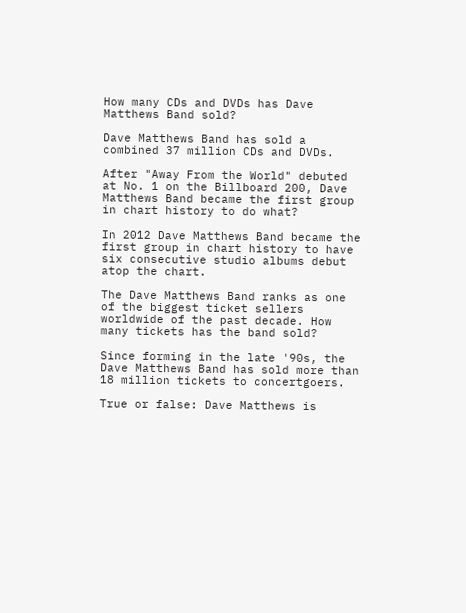How many CDs and DVDs has Dave Matthews Band sold?

Dave Matthews Band has sold a combined 37 million CDs and DVDs.

After "Away From the World" debuted at No. 1 on the Billboard 200, Dave Matthews Band became the first group in chart history to do what?

In 2012 Dave Matthews Band became the first group in chart history to have six consecutive studio albums debut atop the chart.

The Dave Matthews Band ranks as one of the biggest ticket sellers worldwide of the past decade. How many tickets has the band sold?

Since forming in the late '90s, the Dave Matthews Band has sold more than 18 million tickets to concertgoers.

True or false: Dave Matthews is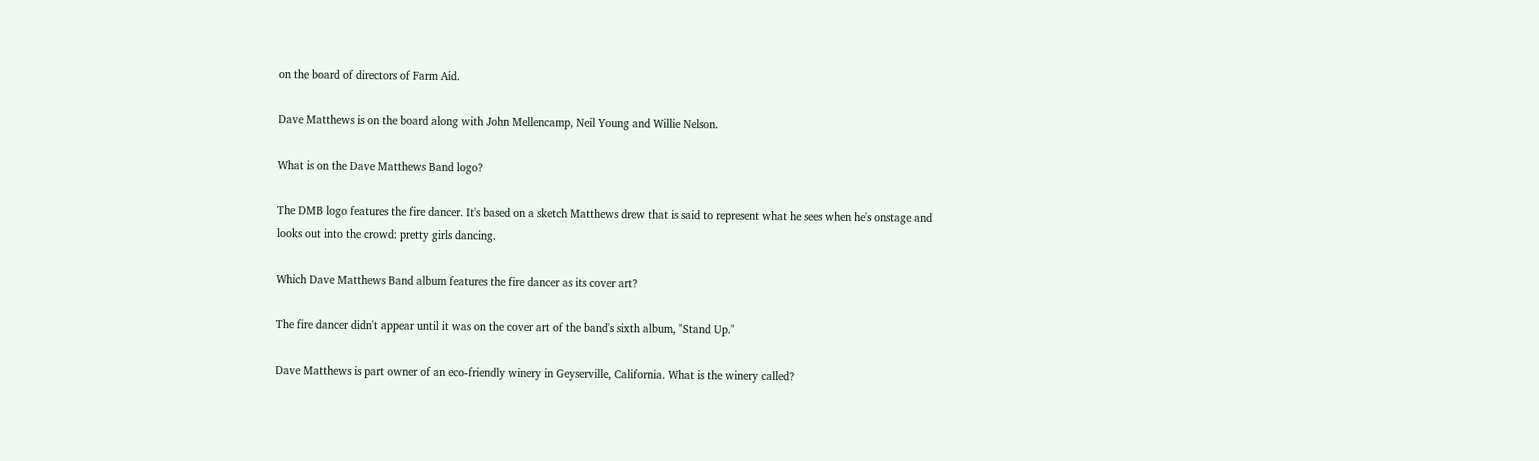on the board of directors of Farm Aid.

Dave Matthews is on the board along with John Mellencamp, Neil Young and Willie Nelson.

What is on the Dave Matthews Band logo?

The DMB logo features the fire dancer. It's based on a sketch Matthews drew that is said to represent what he sees when he's onstage and looks out into the crowd: pretty girls dancing.

Which Dave Matthews Band album features the fire dancer as its cover art?

The fire dancer didn't appear until it was on the cover art of the band's sixth album, "Stand Up."

Dave Matthews is part owner of an eco-friendly winery in Geyserville, California. What is the winery called?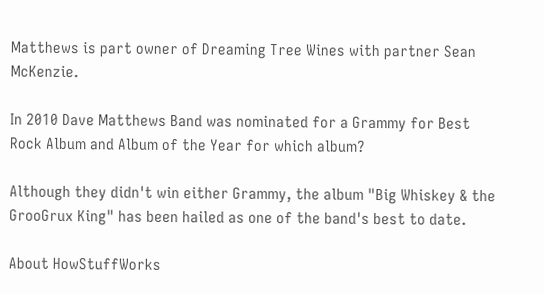Matthews is part owner of Dreaming Tree Wines with partner Sean McKenzie.

In 2010 Dave Matthews Band was nominated for a Grammy for Best Rock Album and Album of the Year for which album?

Although they didn't win either Grammy, the album "Big Whiskey & the GrooGrux King" has been hailed as one of the band's best to date.

About HowStuffWorks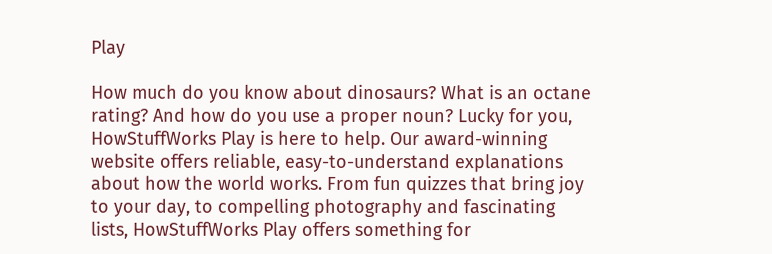Play

How much do you know about dinosaurs? What is an octane rating? And how do you use a proper noun? Lucky for you, HowStuffWorks Play is here to help. Our award-winning website offers reliable, easy-to-understand explanations about how the world works. From fun quizzes that bring joy to your day, to compelling photography and fascinating lists, HowStuffWorks Play offers something for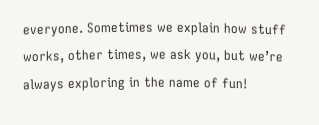everyone. Sometimes we explain how stuff works, other times, we ask you, but we’re always exploring in the name of fun!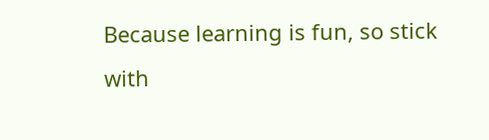Because learning is fun, so stick with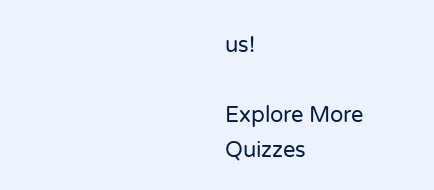us!

Explore More Quizzes